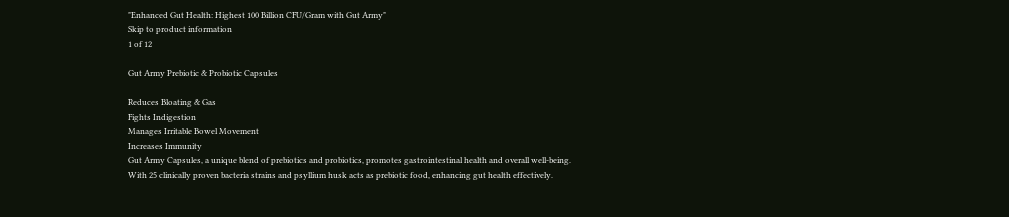"Enhanced Gut Health: Highest 100 Billion CFU/Gram with Gut Army"
Skip to product information
1 of 12

Gut Army Prebiotic & Probiotic Capsules

Reduces Bloating & Gas
Fights Indigestion
Manages Irritable Bowel Movement
Increases Immunity
Gut Army Capsules, a unique blend of prebiotics and probiotics, promotes gastrointestinal health and overall well-being. With 25 clinically proven bacteria strains and psyllium husk acts as prebiotic food, enhancing gut health effectively.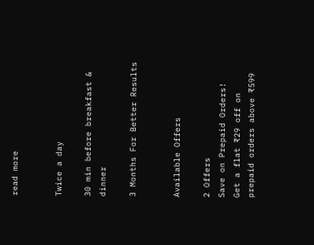read more


Twice a day

30 min before breakfast & dinner

3 Months For Better Results


Available Offers

2 Offers
Save on Prepaid Orders!
Get a flat ₹29 off on prepaid orders above ₹599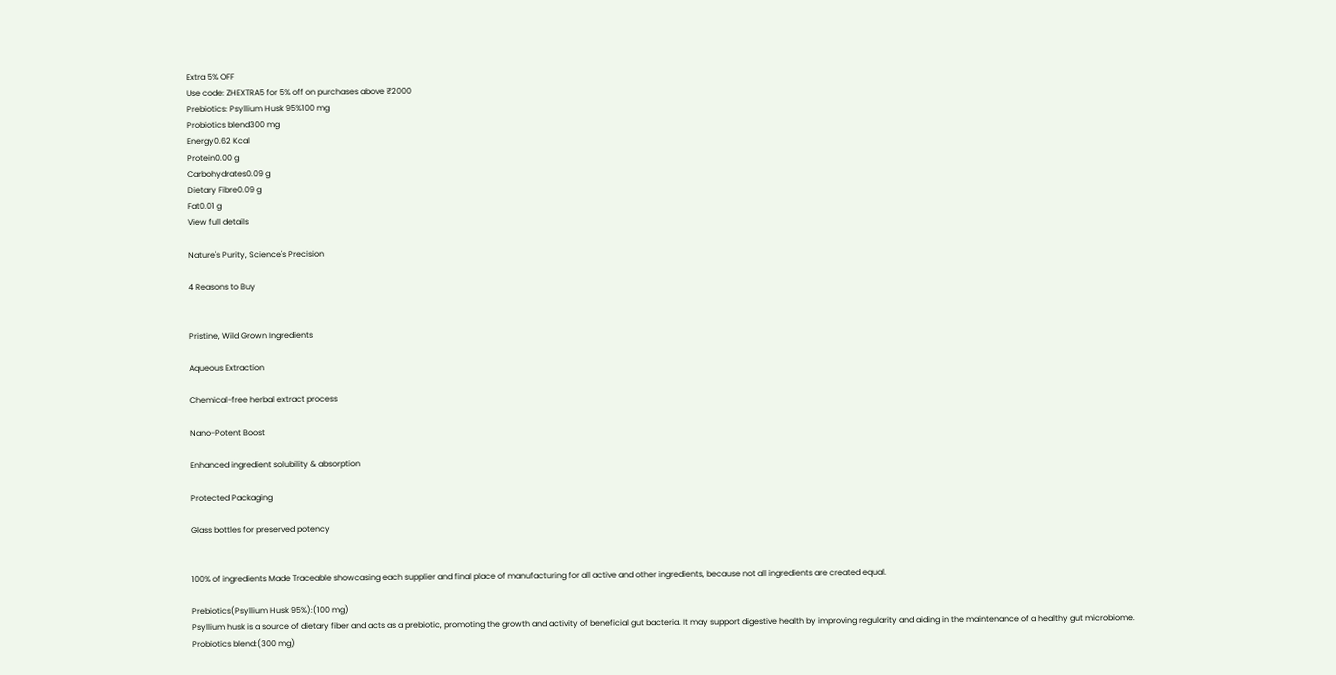Extra 5% OFF
Use code: ZHEXTRA5 for 5% off on purchases above ₹2000
Prebiotics: Psyllium Husk 95%100 mg
Probiotics blend300 mg
Energy0.62 Kcal
Protein0.00 g
Carbohydrates0.09 g
Dietary Fibre0.09 g
Fat0.01 g
View full details

Nature's Purity, Science's Precision

4 Reasons to Buy


Pristine, Wild Grown Ingredients

Aqueous Extraction

Chemical-free herbal extract process

Nano-Potent Boost

Enhanced ingredient solubility & absorption

Protected Packaging

Glass bottles for preserved potency


100% of ingredients Made Traceable showcasing each supplier and final place of manufacturing for all active and other ingredients, because not all ingredients are created equal.

Prebiotics(Psyllium Husk 95%):(100 mg)
Psyllium husk is a source of dietary fiber and acts as a prebiotic, promoting the growth and activity of beneficial gut bacteria. It may support digestive health by improving regularity and aiding in the maintenance of a healthy gut microbiome.
Probiotics blend:(300 mg)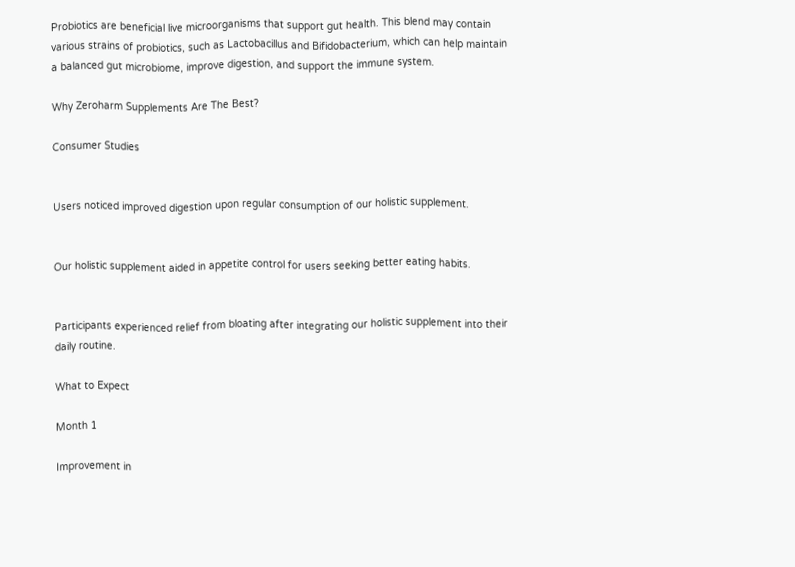Probiotics are beneficial live microorganisms that support gut health. This blend may contain various strains of probiotics, such as Lactobacillus and Bifidobacterium, which can help maintain a balanced gut microbiome, improve digestion, and support the immune system.

Why Zeroharm Supplements Are The Best?

Consumer Studies


Users noticed improved digestion upon regular consumption of our holistic supplement.


Our holistic supplement aided in appetite control for users seeking better eating habits.


Participants experienced relief from bloating after integrating our holistic supplement into their daily routine.

What to Expect

Month 1

Improvement in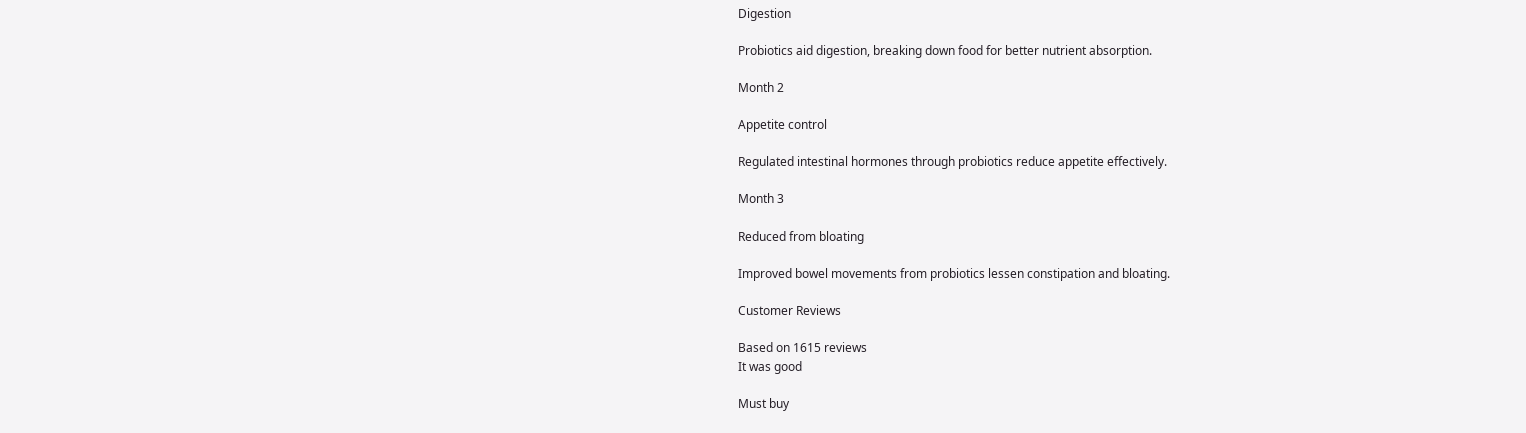Digestion

Probiotics aid digestion, breaking down food for better nutrient absorption.

Month 2

Appetite control

Regulated intestinal hormones through probiotics reduce appetite effectively.

Month 3

Reduced from bloating

Improved bowel movements from probiotics lessen constipation and bloating.

Customer Reviews

Based on 1615 reviews
It was good

Must buy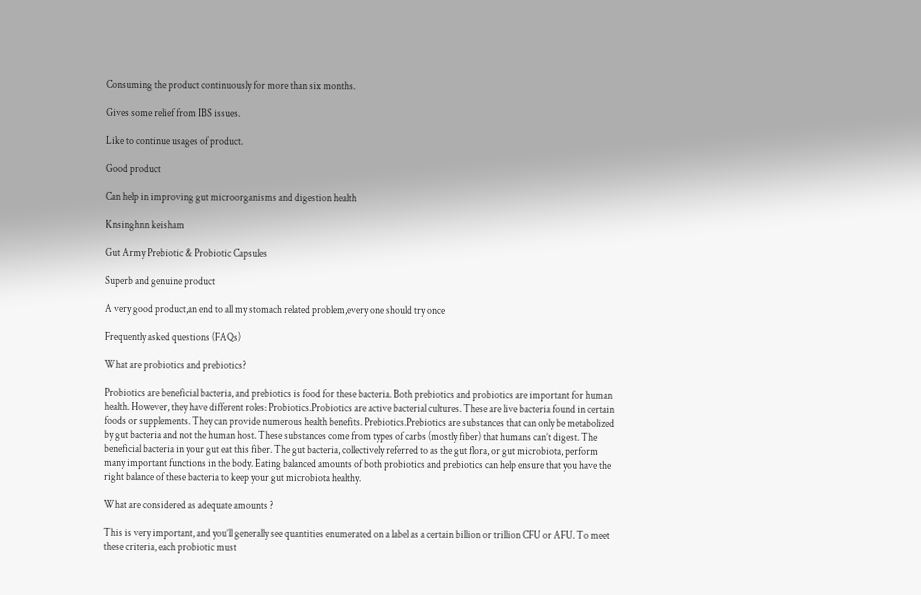Consuming the product continuously for more than six months.

Gives some relief from IBS issues.

Like to continue usages of product.

Good product

Can help in improving gut microorganisms and digestion health

Knsinghnn keisham

Gut Army Prebiotic & Probiotic Capsules

Superb and genuine product

A very good product,an end to all my stomach related problem,every one should try once

Frequently asked questions (FAQs)

What are probiotics and prebiotics?

Probiotics are beneficial bacteria, and prebiotics is food for these bacteria. Both prebiotics and probiotics are important for human health. However, they have different roles: Probiotics.Probiotics are active bacterial cultures. These are live bacteria found in certain foods or supplements. They can provide numerous health benefits. Prebiotics.Prebiotics are substances that can only be metabolized by gut bacteria and not the human host. These substances come from types of carbs (mostly fiber) that humans can’t digest. The beneficial bacteria in your gut eat this fiber. The gut bacteria, collectively referred to as the gut flora, or gut microbiota, perform many important functions in the body. Eating balanced amounts of both probiotics and prebiotics can help ensure that you have the right balance of these bacteria to keep your gut microbiota healthy.

What are considered as adequate amounts ?

This is very important, and you’ll generally see quantities enumerated on a label as a certain billion or trillion CFU or AFU. To meet these criteria, each probiotic must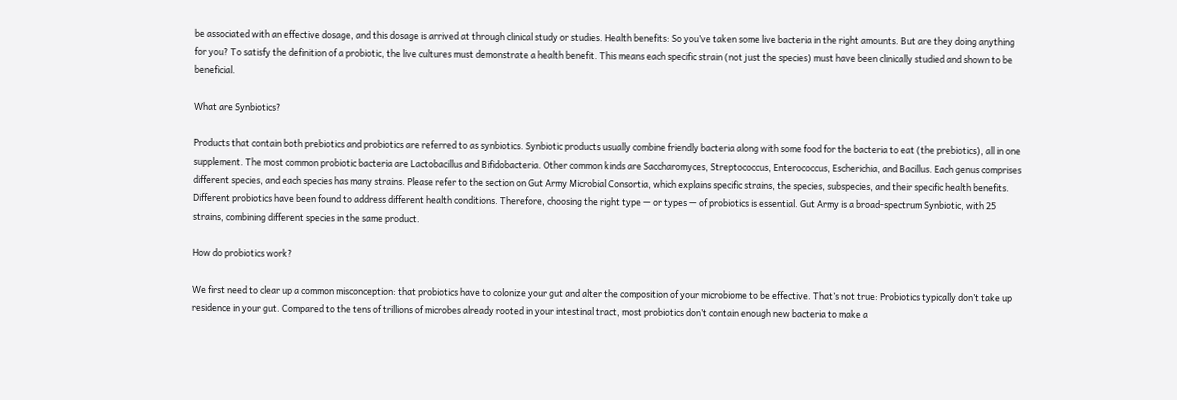be associated with an effective dosage, and this dosage is arrived at through clinical study or studies. Health benefits: So you’ve taken some live bacteria in the right amounts. But are they doing anything for you? To satisfy the definition of a probiotic, the live cultures must demonstrate a health benefit. This means each specific strain (not just the species) must have been clinically studied and shown to be beneficial.

What are Synbiotics?

Products that contain both prebiotics and probiotics are referred to as synbiotics. Synbiotic products usually combine friendly bacteria along with some food for the bacteria to eat (the prebiotics), all in one supplement. The most common probiotic bacteria are Lactobacillus and Bifidobacteria. Other common kinds are Saccharomyces, Streptococcus, Enterococcus, Escherichia, and Bacillus. Each genus comprises different species, and each species has many strains. Please refer to the section on Gut Army Microbial Consortia, which explains specific strains, the species, subspecies, and their specific health benefits. Different probiotics have been found to address different health conditions. Therefore, choosing the right type — or types — of probiotics is essential. Gut Army is a broad-spectrum Synbiotic, with 25 strains, combining different species in the same product.

How do probiotics work?

We first need to clear up a common misconception: that probiotics have to colonize your gut and alter the composition of your microbiome to be effective. That’s not true: Probiotics typically don’t take up residence in your gut. Compared to the tens of trillions of microbes already rooted in your intestinal tract, most probiotics don’t contain enough new bacteria to make a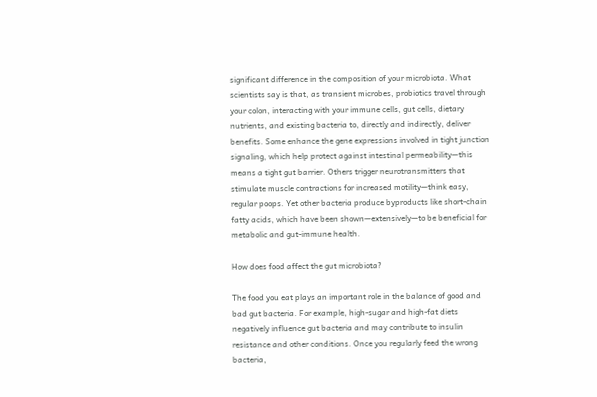significant difference in the composition of your microbiota. What scientists say is that, as transient microbes, probiotics travel through your colon, interacting with your immune cells, gut cells, dietary nutrients, and existing bacteria to, directly and indirectly, deliver benefits. Some enhance the gene expressions involved in tight junction signaling, which help protect against intestinal permeability—this means a tight gut barrier. Others trigger neurotransmitters that stimulate muscle contractions for increased motility—think easy, regular poops. Yet other bacteria produce byproducts like short-chain fatty acids, which have been shown—extensively—to be beneficial for metabolic and gut-immune health.

How does food affect the gut microbiota?

The food you eat plays an important role in the balance of good and bad gut bacteria. For example, high-sugar and high-fat diets negatively influence gut bacteria and may contribute to insulin resistance and other conditions. Once you regularly feed the wrong bacteria,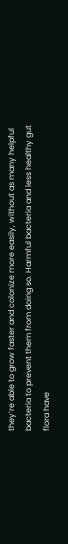they’re able to grow faster and colonize more easily, without as many helpful bacteria to prevent them from doing so. Harmful bacteria and less healthy gut flora have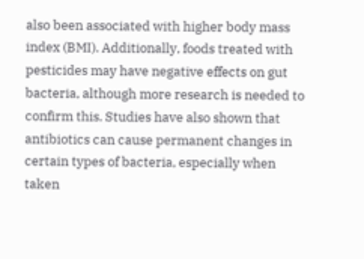also been associated with higher body mass index (BMI). Additionally, foods treated with pesticides may have negative effects on gut bacteria, although more research is needed to confirm this. Studies have also shown that antibiotics can cause permanent changes in certain types of bacteria, especially when taken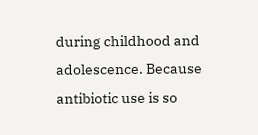during childhood and adolescence. Because antibiotic use is so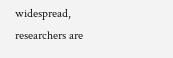widespread, researchers are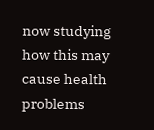now studying how this may cause health problems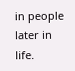in people later in life.